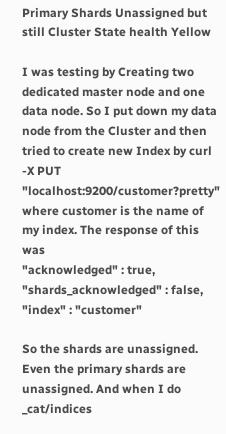Primary Shards Unassigned but still Cluster State health Yellow

I was testing by Creating two dedicated master node and one data node. So I put down my data node from the Cluster and then tried to create new Index by curl -X PUT "localhost:9200/customer?pretty"
where customer is the name of my index. The response of this was
"acknowledged" : true,
"shards_acknowledged" : false,
"index" : "customer"

So the shards are unassigned. Even the primary shards are unassigned. And when I do _cat/indices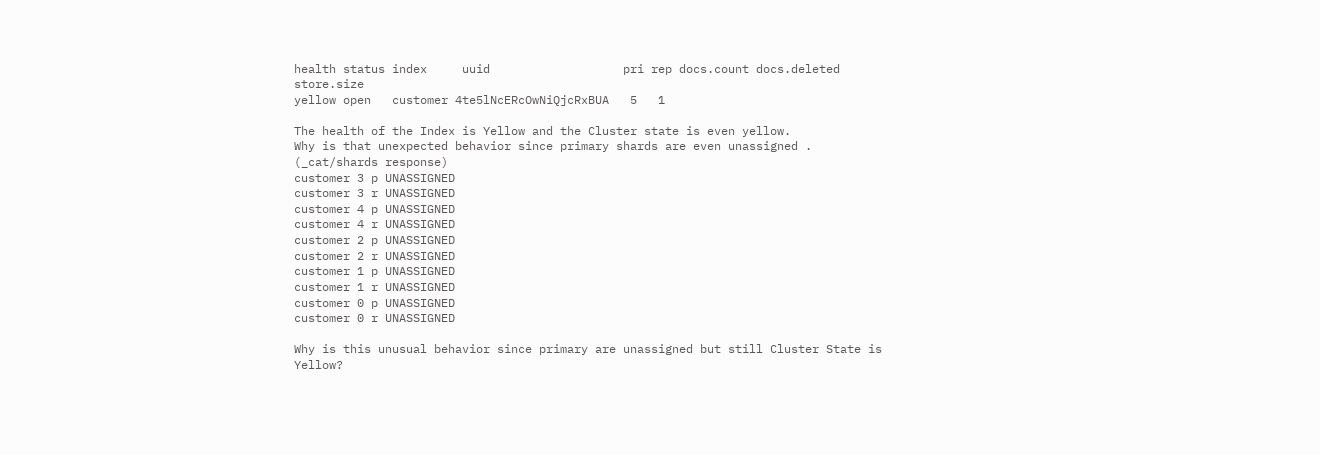health status index     uuid                   pri rep docs.count docs.deleted store.size
yellow open   customer 4te5lNcERcOwNiQjcRxBUA   5   1

The health of the Index is Yellow and the Cluster state is even yellow.
Why is that unexpected behavior since primary shards are even unassigned . (_cat/shards response)
customer 3 p UNASSIGNED
customer 3 r UNASSIGNED
customer 4 p UNASSIGNED
customer 4 r UNASSIGNED
customer 2 p UNASSIGNED
customer 2 r UNASSIGNED
customer 1 p UNASSIGNED
customer 1 r UNASSIGNED
customer 0 p UNASSIGNED
customer 0 r UNASSIGNED

Why is this unusual behavior since primary are unassigned but still Cluster State is Yellow?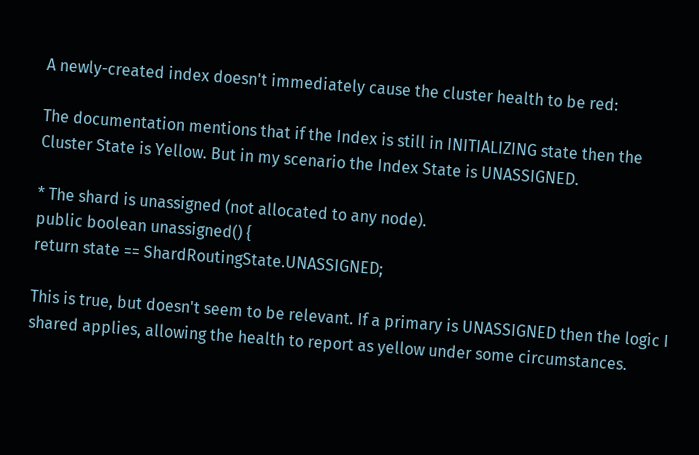A newly-created index doesn't immediately cause the cluster health to be red:

The documentation mentions that if the Index is still in INITIALIZING state then the Cluster State is Yellow. But in my scenario the Index State is UNASSIGNED.

* The shard is unassigned (not allocated to any node).
public boolean unassigned() {
return state == ShardRoutingState.UNASSIGNED;

This is true, but doesn't seem to be relevant. If a primary is UNASSIGNED then the logic I shared applies, allowing the health to report as yellow under some circumstances.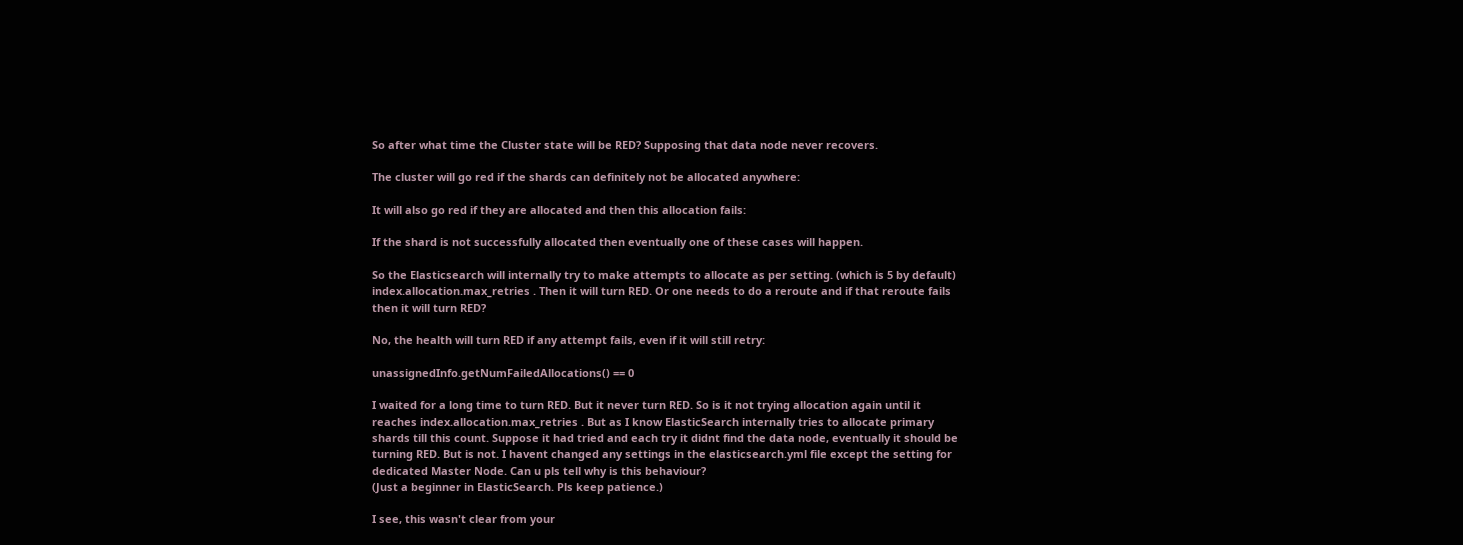So after what time the Cluster state will be RED? Supposing that data node never recovers.

The cluster will go red if the shards can definitely not be allocated anywhere:

It will also go red if they are allocated and then this allocation fails:

If the shard is not successfully allocated then eventually one of these cases will happen.

So the Elasticsearch will internally try to make attempts to allocate as per setting. (which is 5 by default) index.allocation.max_retries . Then it will turn RED. Or one needs to do a reroute and if that reroute fails then it will turn RED?

No, the health will turn RED if any attempt fails, even if it will still retry:

unassignedInfo.getNumFailedAllocations() == 0

I waited for a long time to turn RED. But it never turn RED. So is it not trying allocation again until it reaches index.allocation.max_retries . But as I know ElasticSearch internally tries to allocate primary shards till this count. Suppose it had tried and each try it didnt find the data node, eventually it should be turning RED. But is not. I havent changed any settings in the elasticsearch.yml file except the setting for dedicated Master Node. Can u pls tell why is this behaviour?
(Just a beginner in ElasticSearch. Pls keep patience.)

I see, this wasn't clear from your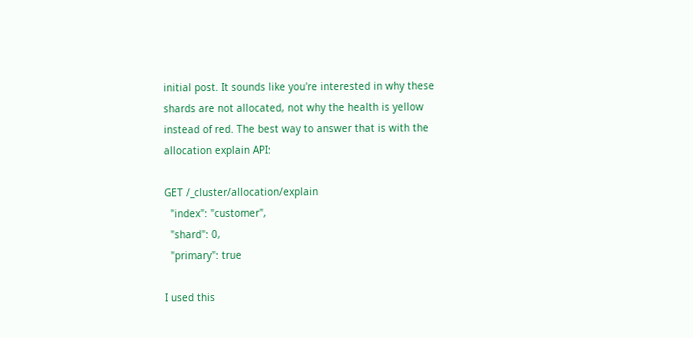initial post. It sounds like you're interested in why these shards are not allocated, not why the health is yellow instead of red. The best way to answer that is with the allocation explain API:

GET /_cluster/allocation/explain
  "index": "customer",
  "shard": 0,
  "primary": true

I used this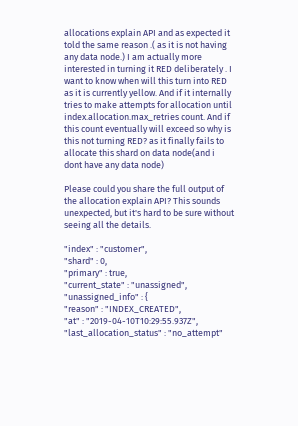allocations explain API and as expected it told the same reason .( as it is not having any data node.) I am actually more interested in turning it RED deliberately . I want to know when will this turn into RED as it is currently yellow. And if it internally tries to make attempts for allocation until index.allocation.max_retries count. And if this count eventually will exceed so why is this not turning RED? as it finally fails to allocate this shard on data node(and i dont have any data node)

Please could you share the full output of the allocation explain API? This sounds unexpected, but it's hard to be sure without seeing all the details.

"index" : "customer",
"shard" : 0,
"primary" : true,
"current_state" : "unassigned",
"unassigned_info" : {
"reason" : "INDEX_CREATED",
"at" : "2019-04-10T10:29:55.937Z",
"last_allocation_status" : "no_attempt"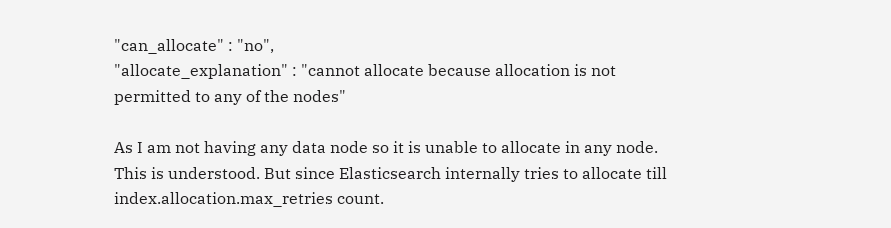"can_allocate" : "no",
"allocate_explanation" : "cannot allocate because allocation is not permitted to any of the nodes"

As I am not having any data node so it is unable to allocate in any node. This is understood. But since Elasticsearch internally tries to allocate till index.allocation.max_retries count.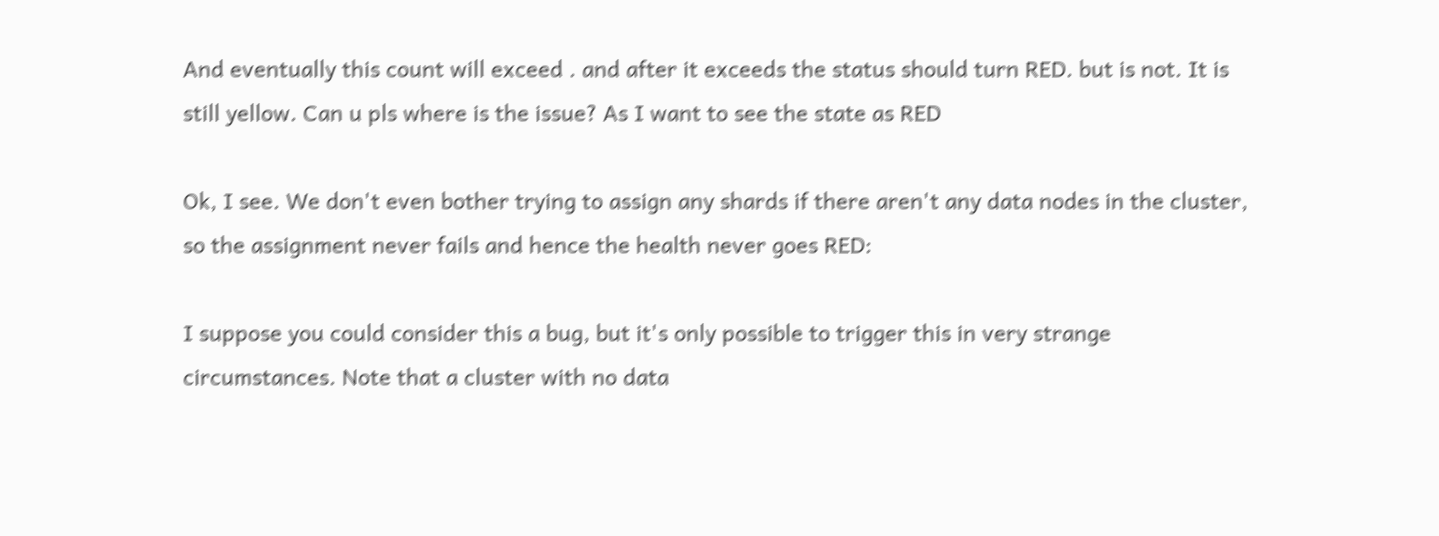And eventually this count will exceed . and after it exceeds the status should turn RED. but is not. It is still yellow. Can u pls where is the issue? As I want to see the state as RED

Ok, I see. We don't even bother trying to assign any shards if there aren't any data nodes in the cluster, so the assignment never fails and hence the health never goes RED:

I suppose you could consider this a bug, but it's only possible to trigger this in very strange circumstances. Note that a cluster with no data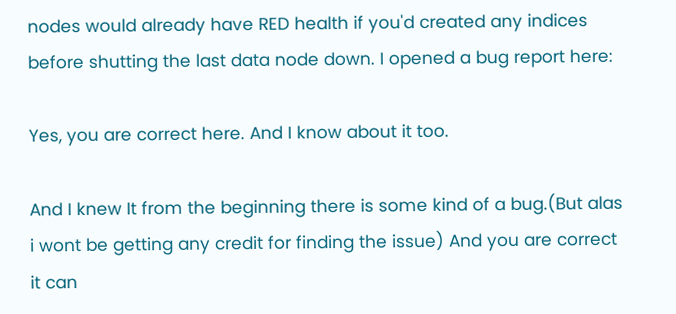nodes would already have RED health if you'd created any indices before shutting the last data node down. I opened a bug report here:

Yes, you are correct here. And I know about it too.

And I knew It from the beginning there is some kind of a bug.(But alas i wont be getting any credit for finding the issue) And you are correct it can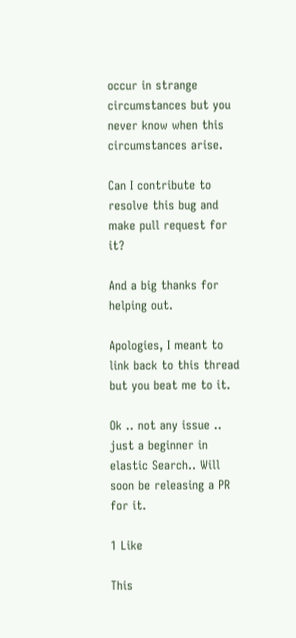occur in strange circumstances but you never know when this circumstances arise.

Can I contribute to resolve this bug and make pull request for it?

And a big thanks for helping out.

Apologies, I meant to link back to this thread but you beat me to it.

Ok .. not any issue .. just a beginner in elastic Search.. Will soon be releasing a PR for it.

1 Like

This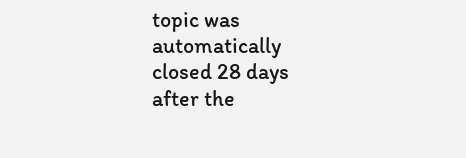topic was automatically closed 28 days after the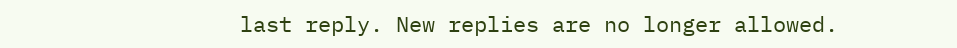last reply. New replies are no longer allowed.